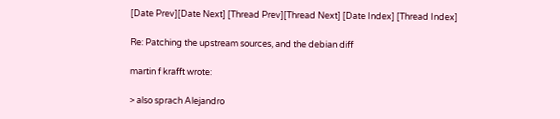[Date Prev][Date Next] [Thread Prev][Thread Next] [Date Index] [Thread Index]

Re: Patching the upstream sources, and the debian diff

martin f krafft wrote:

> also sprach Alejandro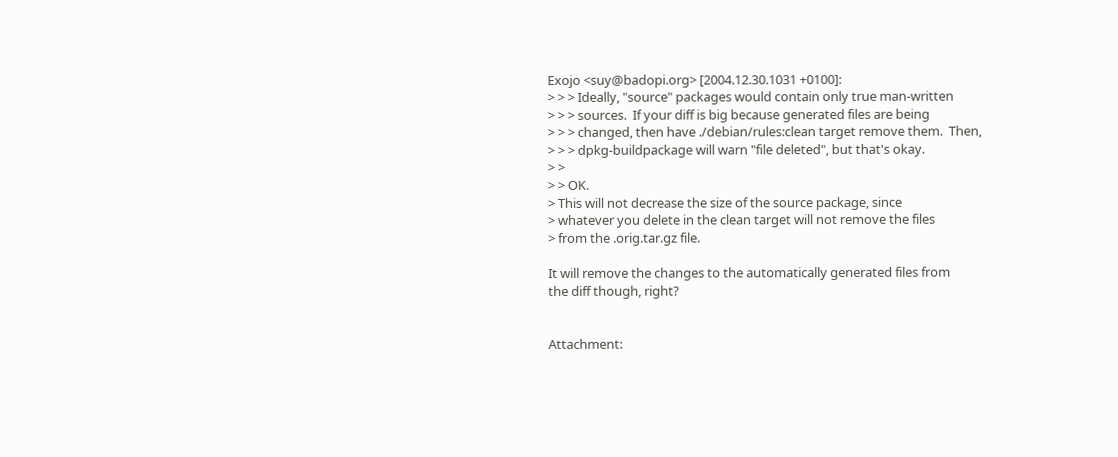Exojo <suy@badopi.org> [2004.12.30.1031 +0100]:
> > > Ideally, "source" packages would contain only true man-written
> > > sources.  If your diff is big because generated files are being
> > > changed, then have ./debian/rules:clean target remove them.  Then,
> > > dpkg-buildpackage will warn "file deleted", but that's okay.
> >
> > OK.
> This will not decrease the size of the source package, since
> whatever you delete in the clean target will not remove the files
> from the .orig.tar.gz file.

It will remove the changes to the automatically generated files from
the diff though, right?


Attachment: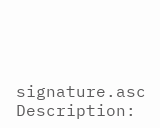signature.asc
Description: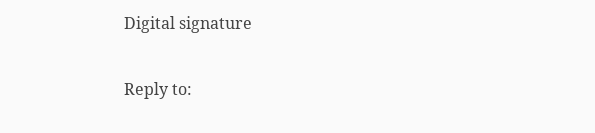Digital signature

Reply to: